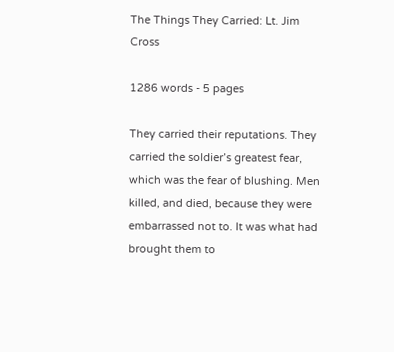The Things They Carried: Lt. Jim Cross

1286 words - 5 pages

They carried their reputations. They carried the soldier’s greatest fear, which was the fear of blushing. Men killed, and died, because they were embarrassed not to. It was what had brought them to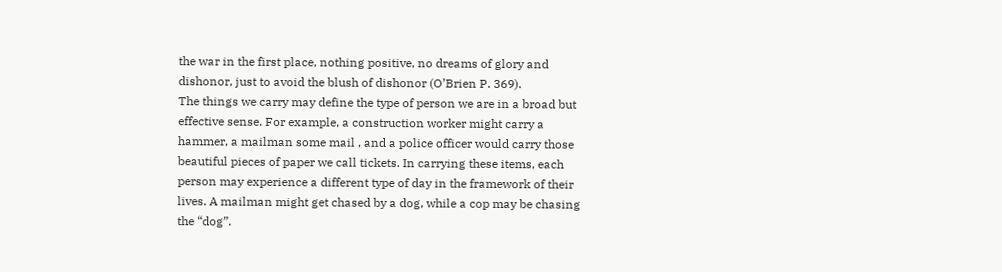the war in the first place, nothing positive, no dreams of glory and dishonor, just to avoid the blush of dishonor (O’Brien P. 369).
The things we carry may define the type of person we are in a broad but effective sense. For example, a construction worker might carry a hammer, a mailman some mail , and a police officer would carry those beautiful pieces of paper we call tickets. In carrying these items, each person may experience a different type of day in the framework of their lives. A mailman might get chased by a dog, while a cop may be chasing the “dog”.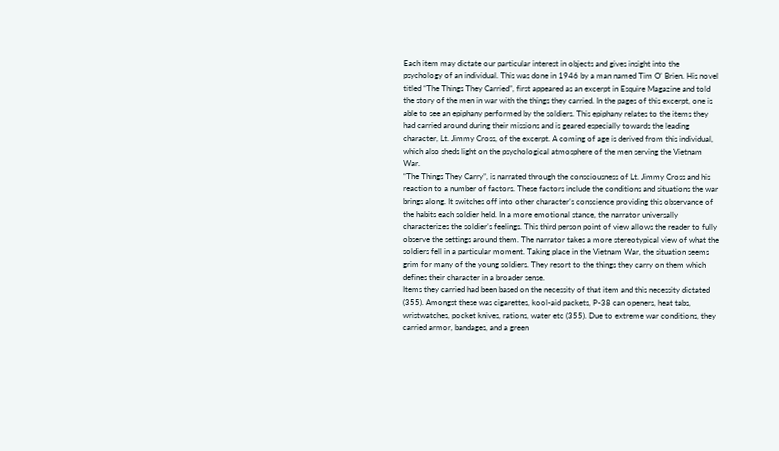Each item may dictate our particular interest in objects and gives insight into the psychology of an individual. This was done in 1946 by a man named Tim O’ Brien. His novel titled “The Things They Carried”, first appeared as an excerpt in Esquire Magazine and told the story of the men in war with the things they carried. In the pages of this excerpt, one is able to see an epiphany performed by the soldiers. This epiphany relates to the items they had carried around during their missions and is geared especially towards the leading character, Lt. Jimmy Cross, of the excerpt. A coming of age is derived from this individual, which also sheds light on the psychological atmosphere of the men serving the Vietnam War.
“The Things They Carry”, is narrated through the consciousness of Lt. Jimmy Cross and his reaction to a number of factors. These factors include the conditions and situations the war brings along. It switches off into other character’s conscience providing this observance of the habits each soldier held. In a more emotional stance, the narrator universally characterizes the soldier’s feelings. This third person point of view allows the reader to fully observe the settings around them. The narrator takes a more stereotypical view of what the soldiers fell in a particular moment. Taking place in the Vietnam War, the situation seems grim for many of the young soldiers. They resort to the things they carry on them which defines their character in a broader sense.
Items they carried had been based on the necessity of that item and this necessity dictated (355). Amongst these was cigarettes, kool-aid packets, P-38 can openers, heat tabs, wristwatches, pocket knives, rations, water etc (355). Due to extreme war conditions, they carried armor, bandages, and a green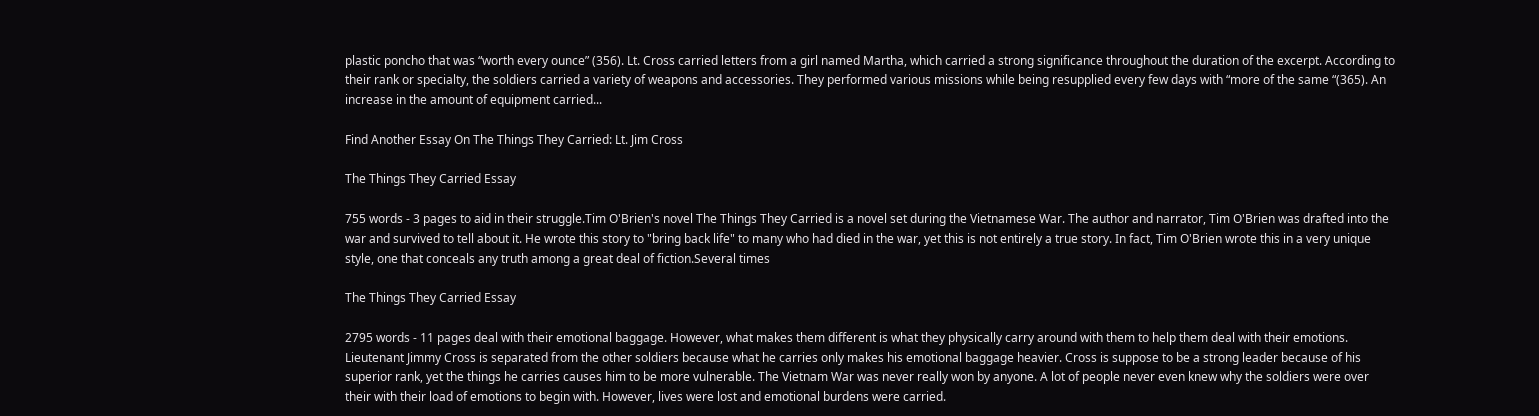plastic poncho that was “worth every ounce” (356). Lt. Cross carried letters from a girl named Martha, which carried a strong significance throughout the duration of the excerpt. According to their rank or specialty, the soldiers carried a variety of weapons and accessories. They performed various missions while being resupplied every few days with “more of the same “(365). An increase in the amount of equipment carried...

Find Another Essay On The Things They Carried: Lt. Jim Cross

The Things They Carried Essay

755 words - 3 pages to aid in their struggle.Tim O'Brien's novel The Things They Carried is a novel set during the Vietnamese War. The author and narrator, Tim O'Brien was drafted into the war and survived to tell about it. He wrote this story to "bring back life" to many who had died in the war, yet this is not entirely a true story. In fact, Tim O'Brien wrote this in a very unique style, one that conceals any truth among a great deal of fiction.Several times

The Things They Carried Essay

2795 words - 11 pages deal with their emotional baggage. However, what makes them different is what they physically carry around with them to help them deal with their emotions. Lieutenant Jimmy Cross is separated from the other soldiers because what he carries only makes his emotional baggage heavier. Cross is suppose to be a strong leader because of his superior rank, yet the things he carries causes him to be more vulnerable. The Vietnam War was never really won by anyone. A lot of people never even knew why the soldiers were over their with their load of emotions to begin with. However, lives were lost and emotional burdens were carried.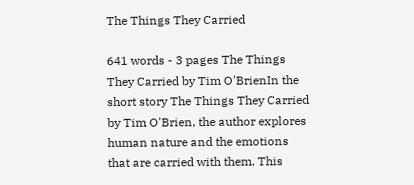The Things They Carried

641 words - 3 pages The Things They Carried by Tim O'BrienIn the short story The Things They Carried by Tim O'Brien, the author explores human nature and the emotions that are carried with them. This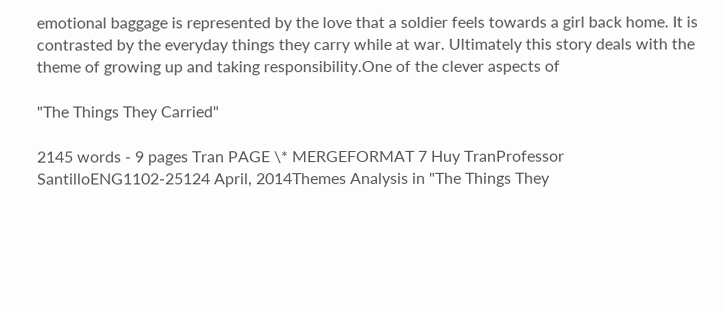emotional baggage is represented by the love that a soldier feels towards a girl back home. It is contrasted by the everyday things they carry while at war. Ultimately this story deals with the theme of growing up and taking responsibility.One of the clever aspects of

"The Things They Carried"

2145 words - 9 pages Tran PAGE \* MERGEFORMAT 7 Huy TranProfessor SantilloENG1102-25124 April, 2014Themes Analysis in "The Things They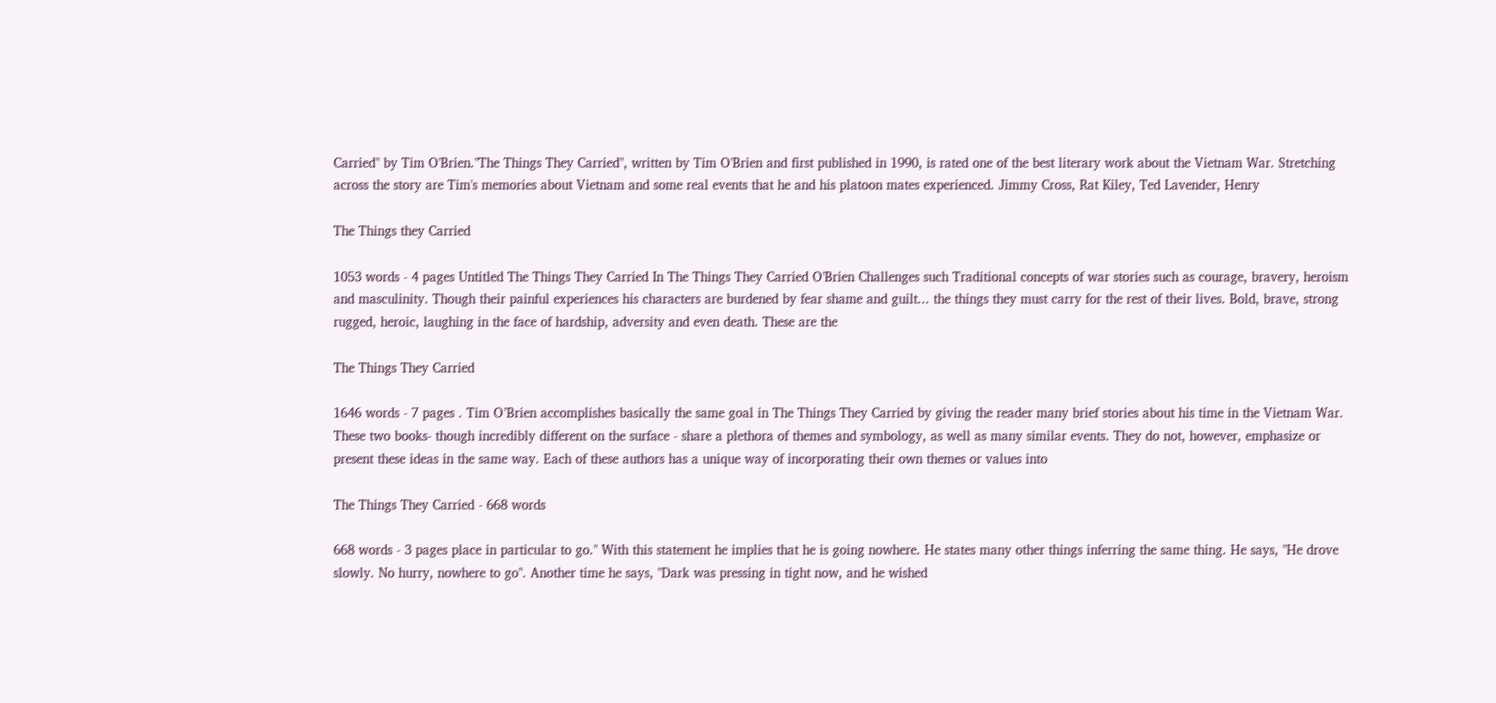Carried" by Tim O'Brien."The Things They Carried", written by Tim O'Brien and first published in 1990, is rated one of the best literary work about the Vietnam War. Stretching across the story are Tim's memories about Vietnam and some real events that he and his platoon mates experienced. Jimmy Cross, Rat Kiley, Ted Lavender, Henry

The Things they Carried

1053 words - 4 pages Untitled The Things They Carried In The Things They Carried O'Brien Challenges such Traditional concepts of war stories such as courage, bravery, heroism and masculinity. Though their painful experiences his characters are burdened by fear shame and guilt... the things they must carry for the rest of their lives. Bold, brave, strong rugged, heroic, laughing in the face of hardship, adversity and even death. These are the

The Things They Carried

1646 words - 7 pages . Tim O’Brien accomplishes basically the same goal in The Things They Carried by giving the reader many brief stories about his time in the Vietnam War. These two books- though incredibly different on the surface - share a plethora of themes and symbology, as well as many similar events. They do not, however, emphasize or present these ideas in the same way. Each of these authors has a unique way of incorporating their own themes or values into

The Things They Carried - 668 words

668 words - 3 pages place in particular to go." With this statement he implies that he is going nowhere. He states many other things inferring the same thing. He says, "He drove slowly. No hurry, nowhere to go". Another time he says, "Dark was pressing in tight now, and he wished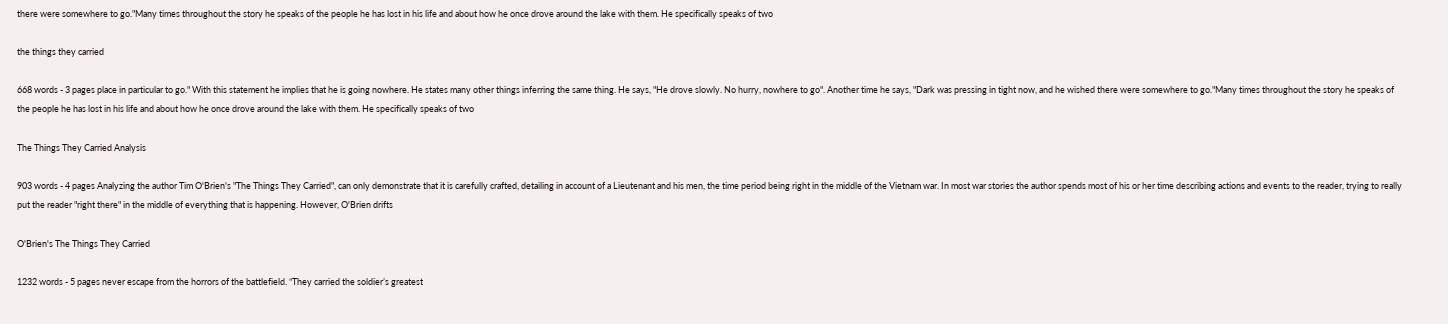there were somewhere to go."Many times throughout the story he speaks of the people he has lost in his life and about how he once drove around the lake with them. He specifically speaks of two

the things they carried

668 words - 3 pages place in particular to go." With this statement he implies that he is going nowhere. He states many other things inferring the same thing. He says, "He drove slowly. No hurry, nowhere to go". Another time he says, "Dark was pressing in tight now, and he wished there were somewhere to go."Many times throughout the story he speaks of the people he has lost in his life and about how he once drove around the lake with them. He specifically speaks of two

The Things They Carried Analysis

903 words - 4 pages Analyzing the author Tim O'Brien's "The Things They Carried", can only demonstrate that it is carefully crafted, detailing in account of a Lieutenant and his men, the time period being right in the middle of the Vietnam war. In most war stories the author spends most of his or her time describing actions and events to the reader, trying to really put the reader "right there" in the middle of everything that is happening. However, O'Brien drifts

O'Brien's The Things They Carried

1232 words - 5 pages never escape from the horrors of the battlefield. “They carried the soldier’s greatest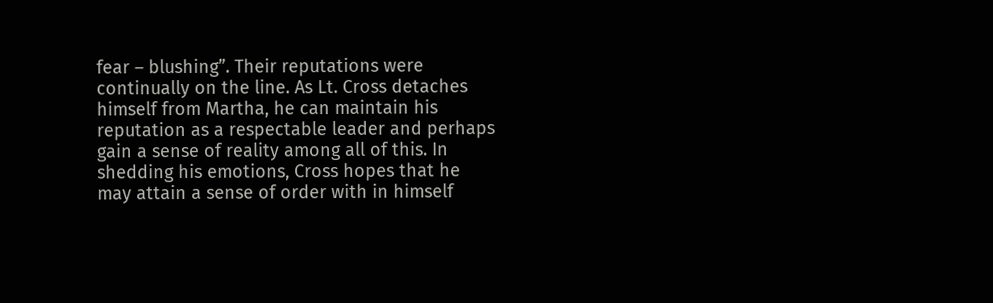fear – blushing”. Their reputations were continually on the line. As Lt. Cross detaches himself from Martha, he can maintain his reputation as a respectable leader and perhaps gain a sense of reality among all of this. In shedding his emotions, Cross hopes that he may attain a sense of order with in himself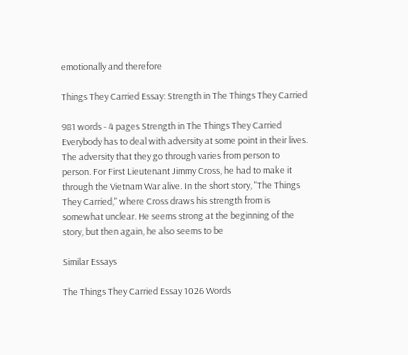emotionally and therefore

Things They Carried Essay: Strength in The Things They Carried

981 words - 4 pages Strength in The Things They Carried      Everybody has to deal with adversity at some point in their lives. The adversity that they go through varies from person to person. For First Lieutenant Jimmy Cross, he had to make it through the Vietnam War alive. In the short story, "The Things They Carried," where Cross draws his strength from is somewhat unclear. He seems strong at the beginning of the story, but then again, he also seems to be

Similar Essays

The Things They Carried Essay 1026 Words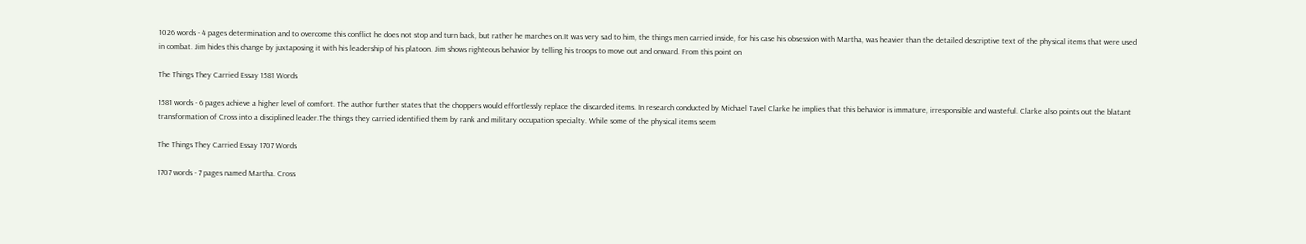1026 words - 4 pages determination and to overcome this conflict he does not stop and turn back, but rather he marches on.It was very sad to him, the things men carried inside, for his case his obsession with Martha, was heavier than the detailed descriptive text of the physical items that were used in combat. Jim hides this change by juxtaposing it with his leadership of his platoon. Jim shows righteous behavior by telling his troops to move out and onward. From this point on

The Things They Carried Essay 1581 Words

1581 words - 6 pages achieve a higher level of comfort. The author further states that the choppers would effortlessly replace the discarded items. In research conducted by Michael Tavel Clarke he implies that this behavior is immature, irresponsible and wasteful. Clarke also points out the blatant transformation of Cross into a disciplined leader.The things they carried identified them by rank and military occupation specialty. While some of the physical items seem

The Things They Carried Essay 1707 Words

1707 words - 7 pages named Martha. Cross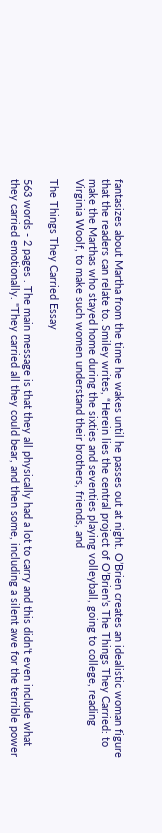fantasizes about Martha from the time he wakes until he passes out at night. O’Brien creates an idealistic woman figure that the readers can relate to. Smiley writes, “Herein lies the central project of O’Brien’s The Things They Carried: to make the Marthas who stayed home during the sixties and seventies playing volleyball, going to college, reading Virginia Woolf, to make such women understand their brothers, friends, and

The Things They Carried Essay

563 words - 2 pages . The main message is that they all physically had a lot to carry and this didn't even include what they carried emotionally. "They carried all they could bear, and then some, including a silent awe for the terrible power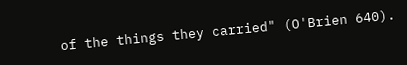of the things they carried" (O'Brien 640).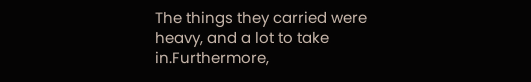The things they carried were heavy, and a lot to take in.Furthermore,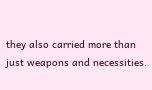they also carried more than just weapons and necessities.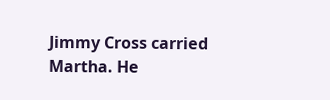Jimmy Cross carried Martha. He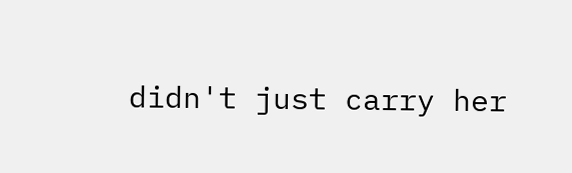didn't just carry her